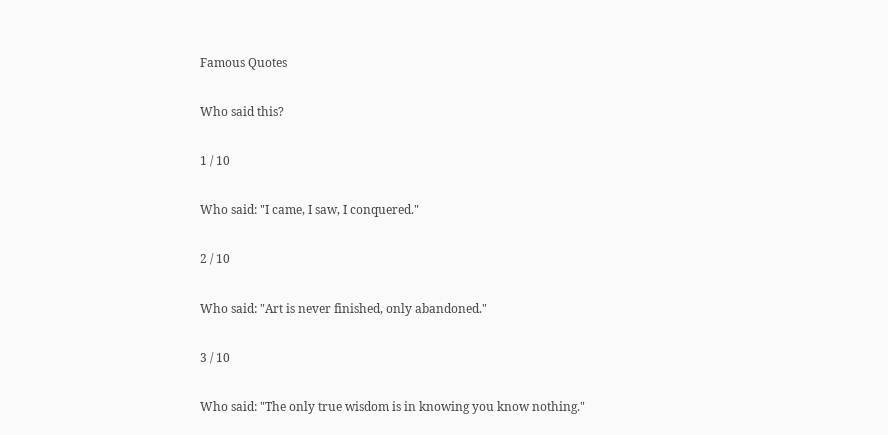Famous Quotes

Who said this?

1 / 10

Who said: "I came, I saw, I conquered."

2 / 10

Who said: "Art is never finished, only abandoned."

3 / 10

Who said: "The only true wisdom is in knowing you know nothing."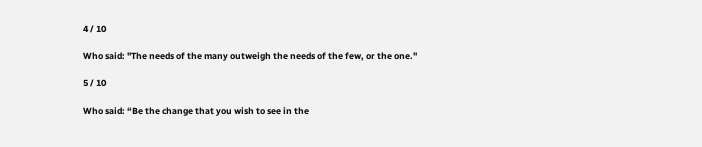4 / 10

Who said: "The needs of the many outweigh the needs of the few, or the one."

5 / 10

Who said: “Be the change that you wish to see in the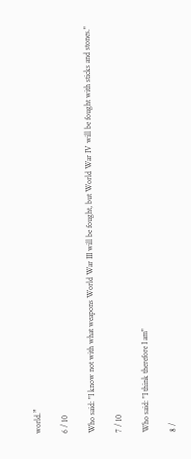world.”

6 / 10

Who said: "I know not with what weapons World War III will be fought, but World War IV will be fought with sticks and stones."

7 / 10

Who said: "I think therefore I am"

8 /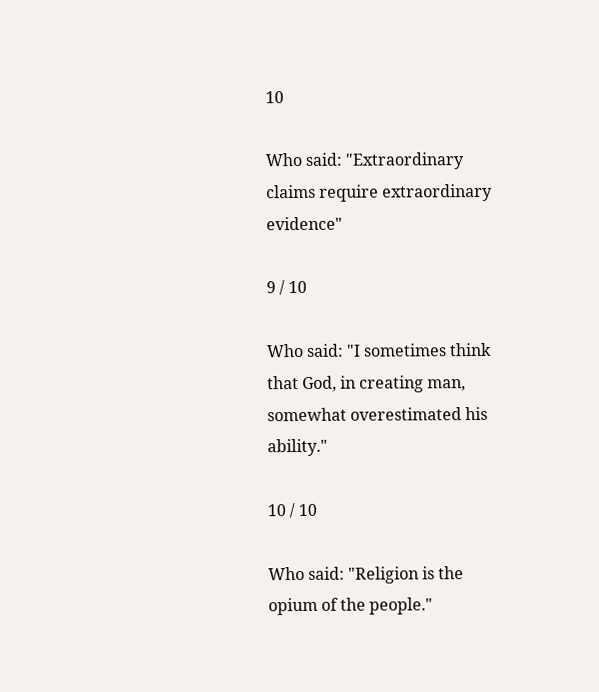10

Who said: "Extraordinary claims require extraordinary evidence"

9 / 10

Who said: "I sometimes think that God, in creating man, somewhat overestimated his ability."

10 / 10

Who said: "Religion is the opium of the people."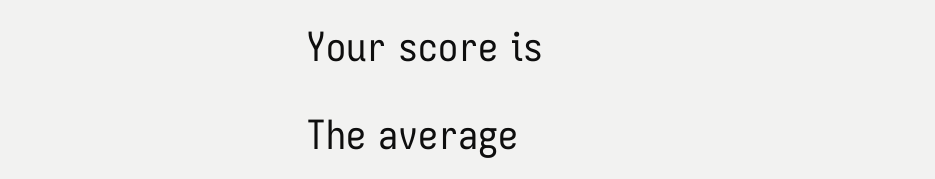Your score is

The average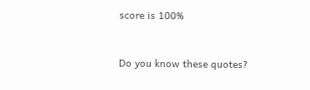score is 100%


Do you know these quotes?